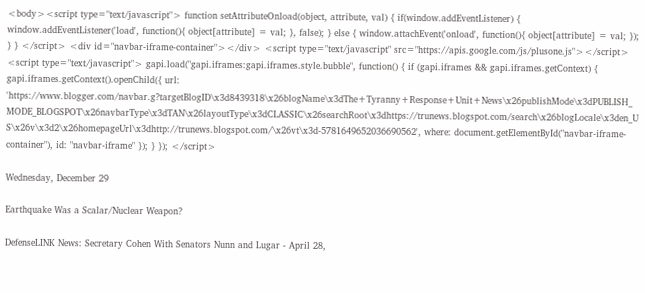<body><script type="text/javascript"> function setAttributeOnload(object, attribute, val) { if(window.addEventListener) { window.addEventListener('load', function(){ object[attribute] = val; }, false); } else { window.attachEvent('onload', function(){ object[attribute] = val; }); } } </script> <div id="navbar-iframe-container"></div> <script type="text/javascript" src="https://apis.google.com/js/plusone.js"></script> <script type="text/javascript"> gapi.load("gapi.iframes:gapi.iframes.style.bubble", function() { if (gapi.iframes && gapi.iframes.getContext) { gapi.iframes.getContext().openChild({ url: 'https://www.blogger.com/navbar.g?targetBlogID\x3d8439318\x26blogName\x3dThe+Tyranny+Response+Unit+News\x26publishMode\x3dPUBLISH_MODE_BLOGSPOT\x26navbarType\x3dTAN\x26layoutType\x3dCLASSIC\x26searchRoot\x3dhttps://trunews.blogspot.com/search\x26blogLocale\x3den_US\x26v\x3d2\x26homepageUrl\x3dhttp://trunews.blogspot.com/\x26vt\x3d-5781649652036690562', where: document.getElementById("navbar-iframe-container"), id: "navbar-iframe" }); } }); </script>

Wednesday, December 29

Earthquake Was a Scalar/Nuclear Weapon?

DefenseLINK News: Secretary Cohen With Senators Nunn and Lugar - April 28,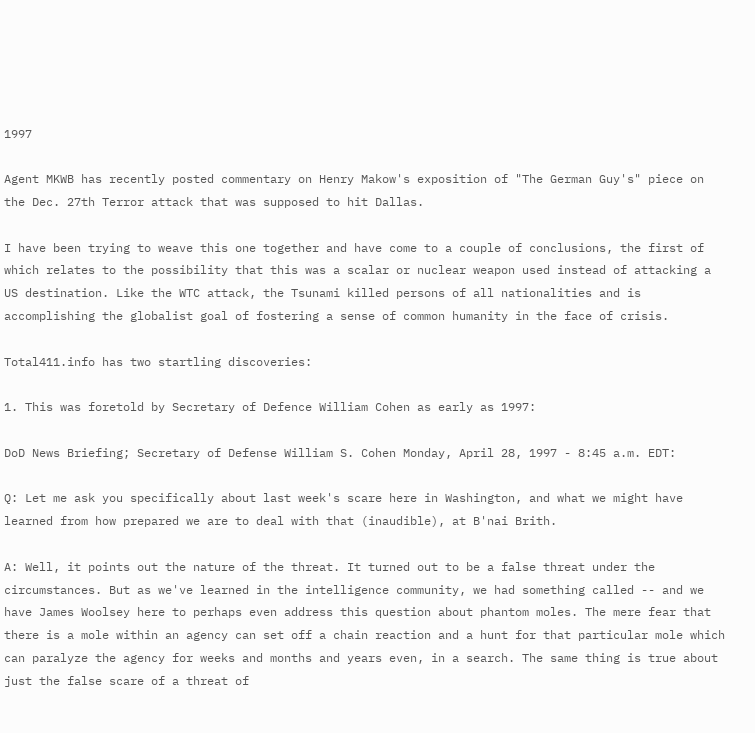1997

Agent MKWB has recently posted commentary on Henry Makow's exposition of "The German Guy's" piece on the Dec. 27th Terror attack that was supposed to hit Dallas.

I have been trying to weave this one together and have come to a couple of conclusions, the first of which relates to the possibility that this was a scalar or nuclear weapon used instead of attacking a US destination. Like the WTC attack, the Tsunami killed persons of all nationalities and is accomplishing the globalist goal of fostering a sense of common humanity in the face of crisis.

Total411.info has two startling discoveries:

1. This was foretold by Secretary of Defence William Cohen as early as 1997:

DoD News Briefing; Secretary of Defense William S. Cohen Monday, April 28, 1997 - 8:45 a.m. EDT:

Q: Let me ask you specifically about last week's scare here in Washington, and what we might have learned from how prepared we are to deal with that (inaudible), at B'nai Brith.

A: Well, it points out the nature of the threat. It turned out to be a false threat under the circumstances. But as we've learned in the intelligence community, we had something called -- and we have James Woolsey here to perhaps even address this question about phantom moles. The mere fear that there is a mole within an agency can set off a chain reaction and a hunt for that particular mole which can paralyze the agency for weeks and months and years even, in a search. The same thing is true about just the false scare of a threat of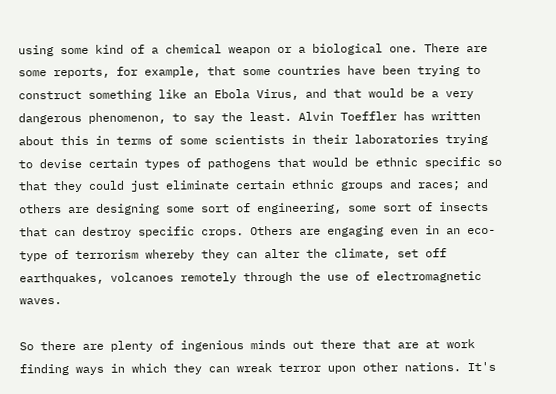using some kind of a chemical weapon or a biological one. There are some reports, for example, that some countries have been trying to construct something like an Ebola Virus, and that would be a very dangerous phenomenon, to say the least. Alvin Toeffler has written about this in terms of some scientists in their laboratories trying to devise certain types of pathogens that would be ethnic specific so that they could just eliminate certain ethnic groups and races; and others are designing some sort of engineering, some sort of insects that can destroy specific crops. Others are engaging even in an eco- type of terrorism whereby they can alter the climate, set off earthquakes, volcanoes remotely through the use of electromagnetic waves.

So there are plenty of ingenious minds out there that are at work finding ways in which they can wreak terror upon other nations. It's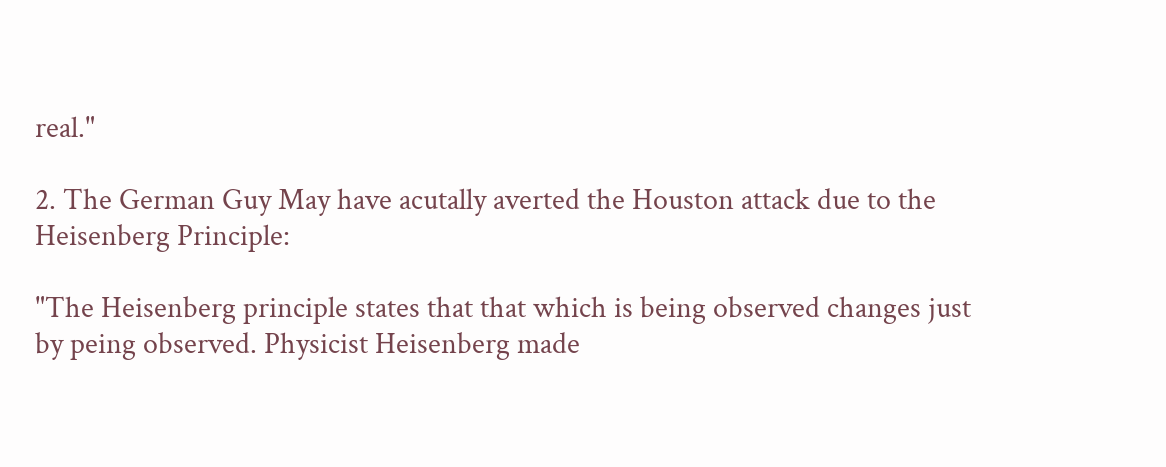real."

2. The German Guy May have acutally averted the Houston attack due to the Heisenberg Principle:

"The Heisenberg principle states that that which is being observed changes just by peing observed. Physicist Heisenberg made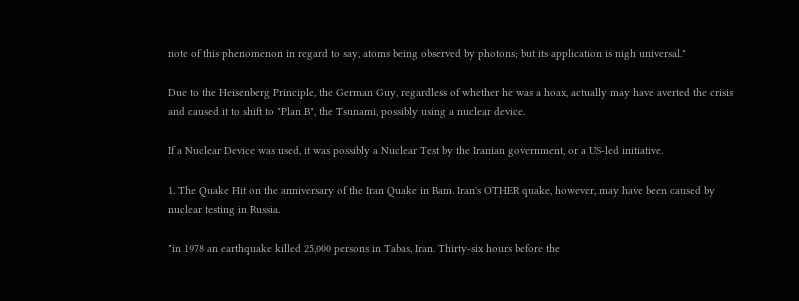note of this phenomenon in regard to say, atoms being observed by photons; but its application is nigh universal."

Due to the Heisenberg Principle, the German Guy, regardless of whether he was a hoax, actually may have averted the crisis and caused it to shift to "Plan B", the Tsunami, possibly using a nuclear device.

If a Nuclear Device was used, it was possibly a Nuclear Test by the Iranian government, or a US-led initiative.

1. The Quake Hit on the anniversary of the Iran Quake in Bam. Iran's OTHER quake, however, may have been caused by nuclear testing in Russia.

"in 1978 an earthquake killed 25,000 persons in Tabas, Iran. Thirty-six hours before the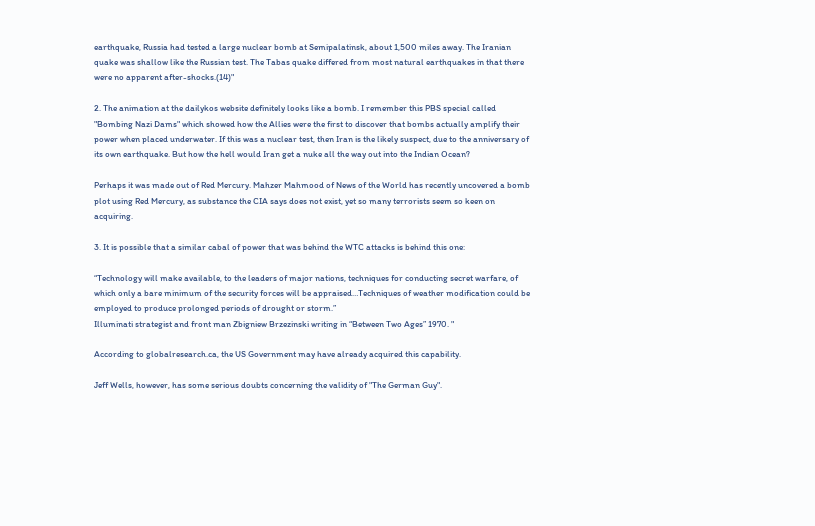earthquake, Russia had tested a large nuclear bomb at Semipalatinsk, about 1,500 miles away. The Iranian quake was shallow like the Russian test. The Tabas quake differed from most natural earthquakes in that there were no apparent after-shocks.(14)"

2. The animation at the dailykos website definitely looks like a bomb. I remember this PBS special called "Bombing Nazi Dams" which showed how the Allies were the first to discover that bombs actually amplify their power when placed underwater. If this was a nuclear test, then Iran is the likely suspect, due to the anniversary of its own earthquake. But how the hell would Iran get a nuke all the way out into the Indian Ocean?

Perhaps it was made out of Red Mercury. Mahzer Mahmood of News of the World has recently uncovered a bomb plot using Red Mercury, as substance the CIA says does not exist, yet so many terrorists seem so keen on acquiring.

3. It is possible that a similar cabal of power that was behind the WTC attacks is behind this one:

“Technology will make available, to the leaders of major nations, techniques for conducting secret warfare, of which only a bare minimum of the security forces will be appraised…Techniques of weather modification could be employed to produce prolonged periods of drought or storm.”
Illuminati strategist and front man Zbigniew Brzezinski writing in “Between Two Ages” 1970. "

According to globalresearch.ca, the US Government may have already acquired this capability.

Jeff Wells, however, has some serious doubts concerning the validity of "The German Guy".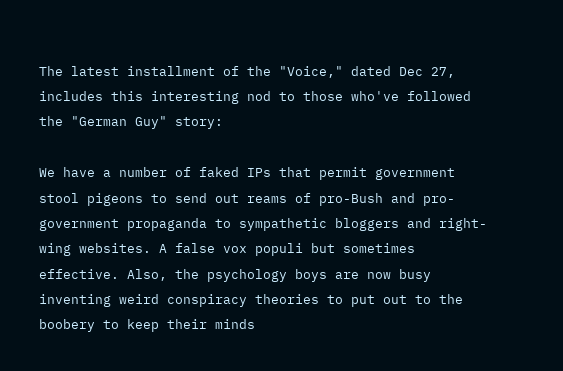The latest installment of the "Voice," dated Dec 27, includes this interesting nod to those who've followed the "German Guy" story:

We have a number of faked IPs that permit government stool pigeons to send out reams of pro-Bush and pro-government propaganda to sympathetic bloggers and right-wing websites. A false vox populi but sometimes effective. Also, the psychology boys are now busy inventing weird conspiracy theories to put out to the boobery to keep their minds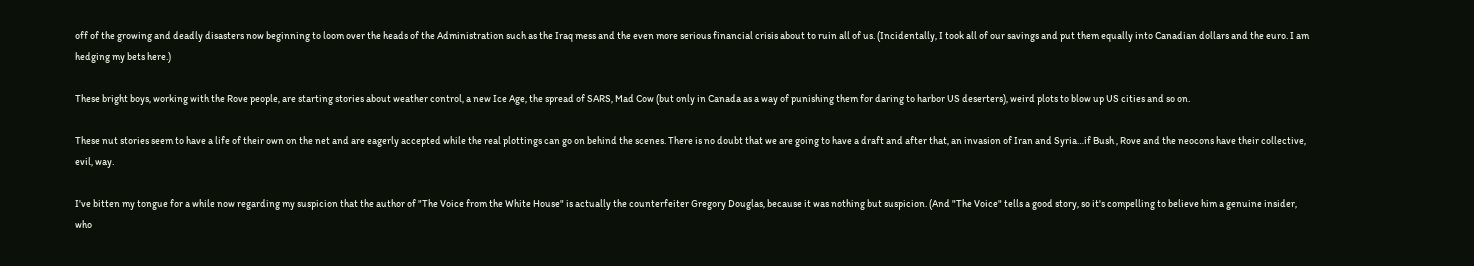off of the growing and deadly disasters now beginning to loom over the heads of the Administration such as the Iraq mess and the even more serious financial crisis about to ruin all of us. (Incidentally, I took all of our savings and put them equally into Canadian dollars and the euro. I am hedging my bets here.)

These bright boys, working with the Rove people, are starting stories about weather control, a new Ice Age, the spread of SARS, Mad Cow (but only in Canada as a way of punishing them for daring to harbor US deserters), weird plots to blow up US cities and so on.

These nut stories seem to have a life of their own on the net and are eagerly accepted while the real plottings can go on behind the scenes. There is no doubt that we are going to have a draft and after that, an invasion of Iran and Syria…if Bush , Rove and the neocons have their collective, evil, way.

I've bitten my tongue for a while now regarding my suspicion that the author of "The Voice from the White House" is actually the counterfeiter Gregory Douglas, because it was nothing but suspicion. (And "The Voice" tells a good story, so it's compelling to believe him a genuine insider, who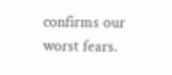confirms our worst fears.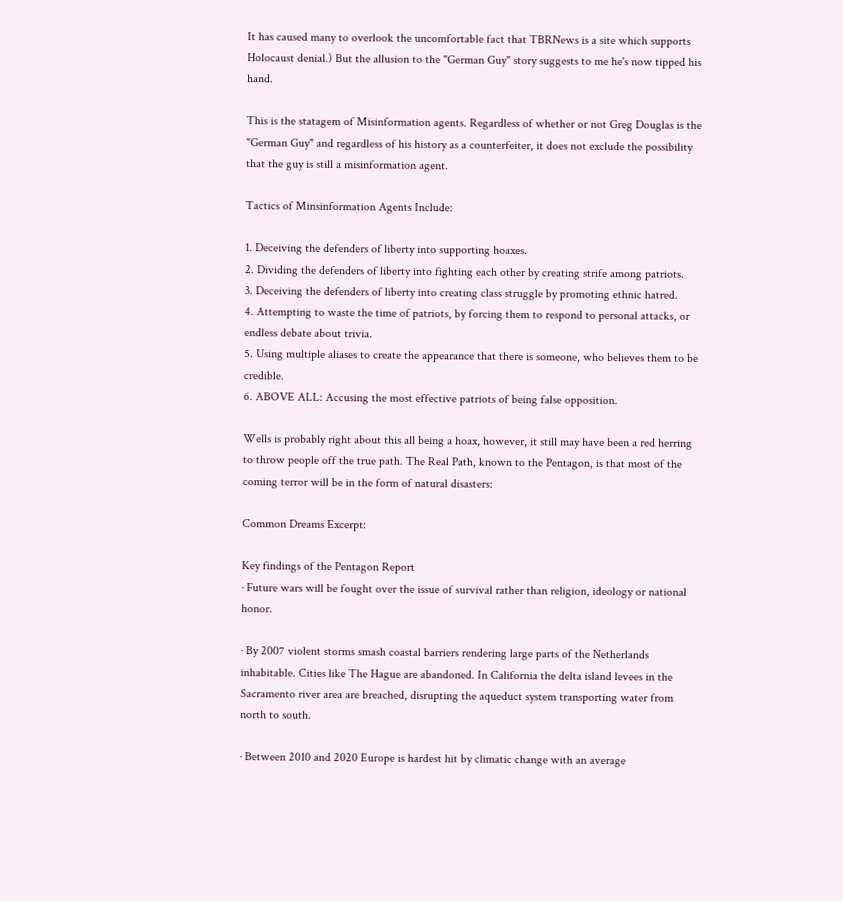It has caused many to overlook the uncomfortable fact that TBRNews is a site which supports Holocaust denial.) But the allusion to the "German Guy" story suggests to me he's now tipped his hand.

This is the statagem of Misinformation agents. Regardless of whether or not Greg Douglas is the "German Guy" and regardless of his history as a counterfeiter, it does not exclude the possibility that the guy is still a misinformation agent.

Tactics of Minsinformation Agents Include:

1. Deceiving the defenders of liberty into supporting hoaxes.
2. Dividing the defenders of liberty into fighting each other by creating strife among patriots.
3. Deceiving the defenders of liberty into creating class struggle by promoting ethnic hatred.
4. Attempting to waste the time of patriots, by forcing them to respond to personal attacks, or endless debate about trivia.
5. Using multiple aliases to create the appearance that there is someone, who believes them to be credible.
6. ABOVE ALL: Accusing the most effective patriots of being false opposition.

Wells is probably right about this all being a hoax, however, it still may have been a red herring to throw people off the true path. The Real Path, known to the Pentagon, is that most of the coming terror will be in the form of natural disasters:

Common Dreams Excerpt:

Key findings of the Pentagon Report
· Future wars will be fought over the issue of survival rather than religion, ideology or national honor.

· By 2007 violent storms smash coastal barriers rendering large parts of the Netherlands inhabitable. Cities like The Hague are abandoned. In California the delta island levees in the Sacramento river area are breached, disrupting the aqueduct system transporting water from north to south.

· Between 2010 and 2020 Europe is hardest hit by climatic change with an average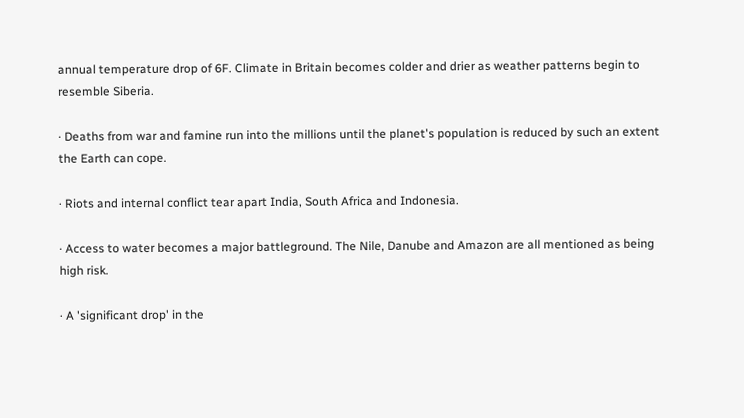annual temperature drop of 6F. Climate in Britain becomes colder and drier as weather patterns begin to resemble Siberia.

· Deaths from war and famine run into the millions until the planet's population is reduced by such an extent the Earth can cope.

· Riots and internal conflict tear apart India, South Africa and Indonesia.

· Access to water becomes a major battleground. The Nile, Danube and Amazon are all mentioned as being high risk.

· A 'significant drop' in the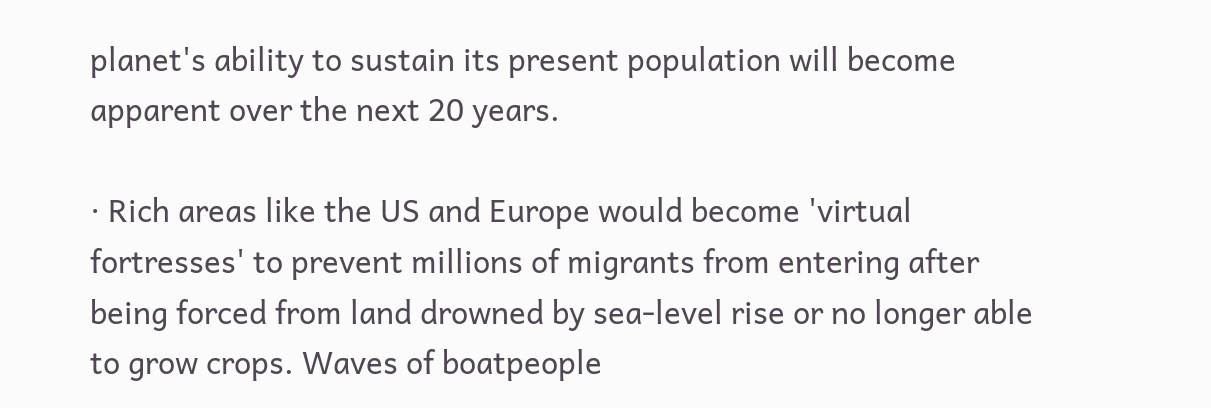planet's ability to sustain its present population will become apparent over the next 20 years.

· Rich areas like the US and Europe would become 'virtual fortresses' to prevent millions of migrants from entering after being forced from land drowned by sea-level rise or no longer able to grow crops. Waves of boatpeople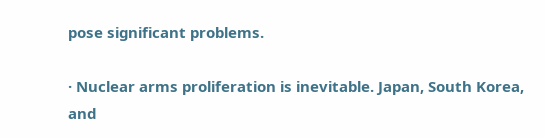pose significant problems.

· Nuclear arms proliferation is inevitable. Japan, South Korea, and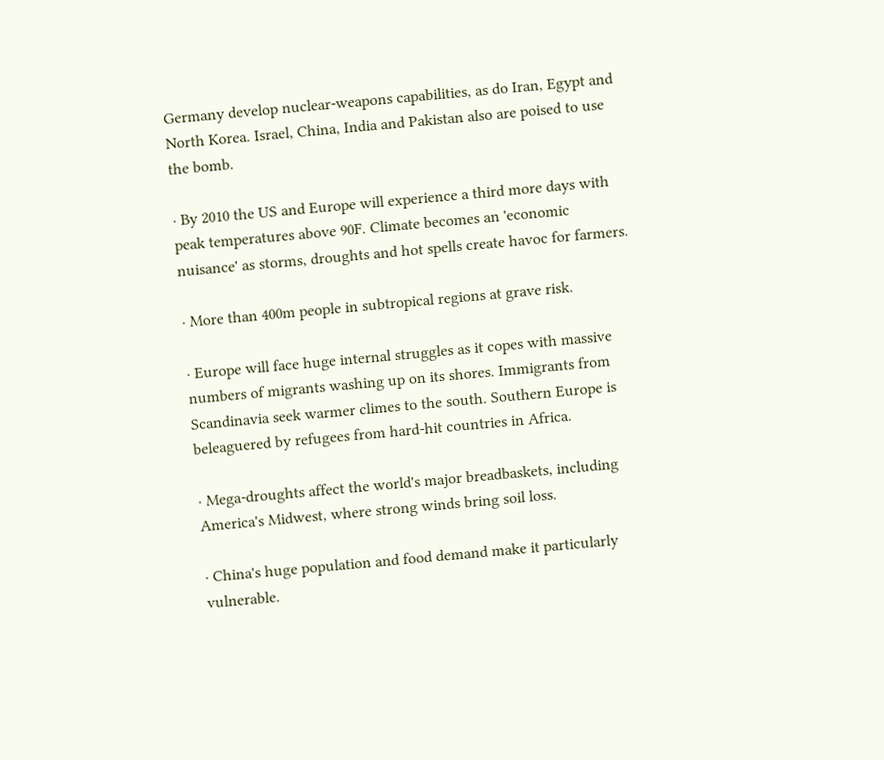Germany develop nuclear-weapons capabilities, as do Iran, Egypt and North Korea. Israel, China, India and Pakistan also are poised to use the bomb.

· By 2010 the US and Europe will experience a third more days with peak temperatures above 90F. Climate becomes an 'economic nuisance' as storms, droughts and hot spells create havoc for farmers.

· More than 400m people in subtropical regions at grave risk.

· Europe will face huge internal struggles as it copes with massive numbers of migrants washing up on its shores. Immigrants from Scandinavia seek warmer climes to the south. Southern Europe is beleaguered by refugees from hard-hit countries in Africa.

· Mega-droughts affect the world's major breadbaskets, including America's Midwest, where strong winds bring soil loss.

· China's huge population and food demand make it particularly vulnerable.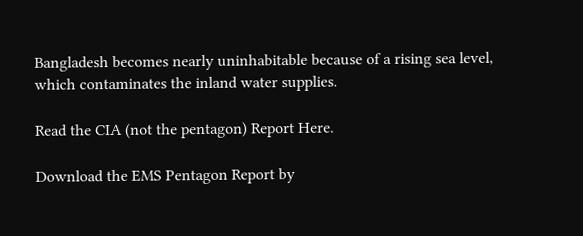Bangladesh becomes nearly uninhabitable because of a rising sea level, which contaminates the inland water supplies.

Read the CIA (not the pentagon) Report Here.

Download the EMS Pentagon Report by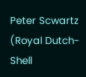Peter Scwartz (Royal Dutch-Shell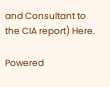and Consultant to the CIA report) Here.

Powered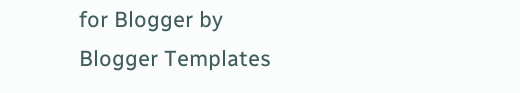for Blogger by Blogger Templates